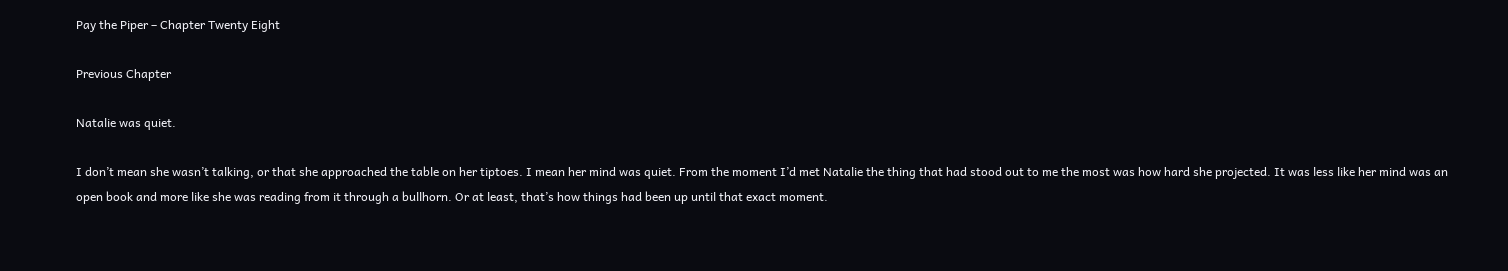Pay the Piper – Chapter Twenty Eight

Previous Chapter

Natalie was quiet.

I don’t mean she wasn’t talking, or that she approached the table on her tiptoes. I mean her mind was quiet. From the moment I’d met Natalie the thing that had stood out to me the most was how hard she projected. It was less like her mind was an open book and more like she was reading from it through a bullhorn. Or at least, that’s how things had been up until that exact moment.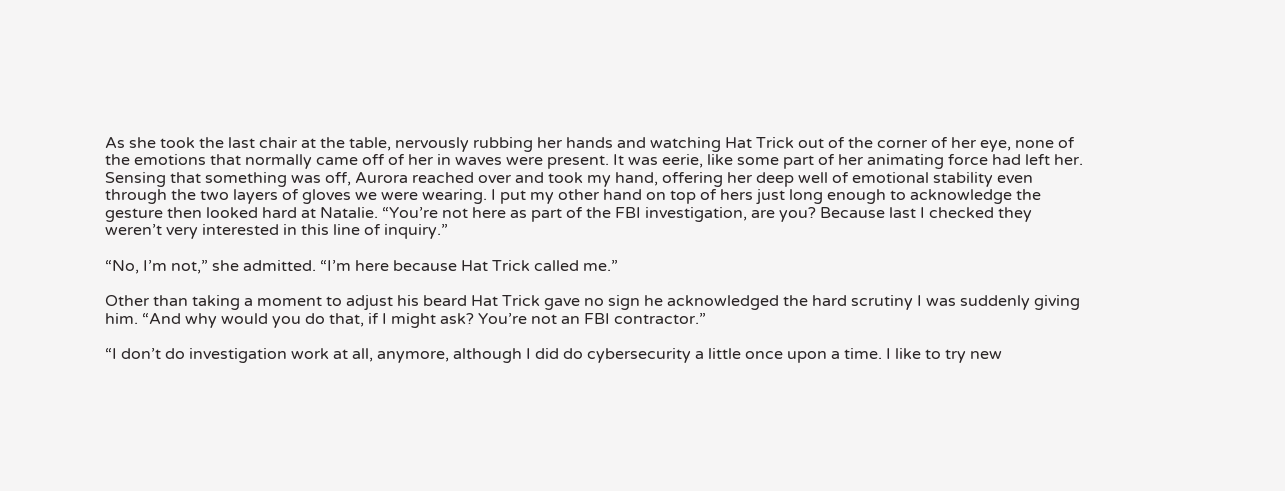As she took the last chair at the table, nervously rubbing her hands and watching Hat Trick out of the corner of her eye, none of the emotions that normally came off of her in waves were present. It was eerie, like some part of her animating force had left her. Sensing that something was off, Aurora reached over and took my hand, offering her deep well of emotional stability even through the two layers of gloves we were wearing. I put my other hand on top of hers just long enough to acknowledge the gesture then looked hard at Natalie. “You’re not here as part of the FBI investigation, are you? Because last I checked they weren’t very interested in this line of inquiry.”

“No, I’m not,” she admitted. “I’m here because Hat Trick called me.”

Other than taking a moment to adjust his beard Hat Trick gave no sign he acknowledged the hard scrutiny I was suddenly giving him. “And why would you do that, if I might ask? You’re not an FBI contractor.”

“I don’t do investigation work at all, anymore, although I did do cybersecurity a little once upon a time. I like to try new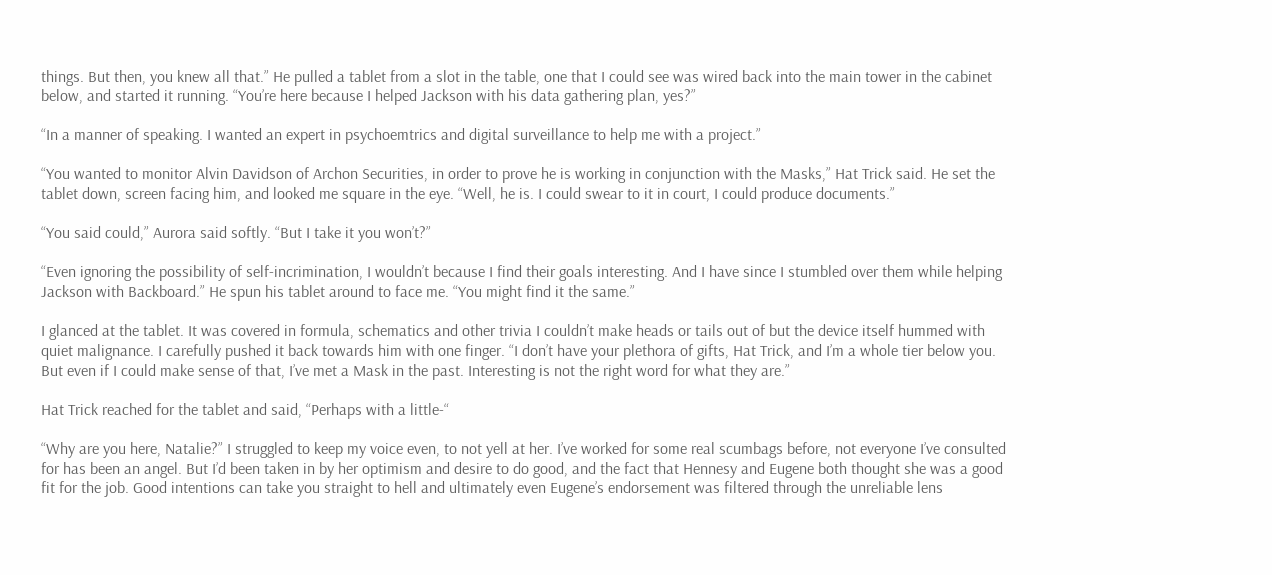things. But then, you knew all that.” He pulled a tablet from a slot in the table, one that I could see was wired back into the main tower in the cabinet below, and started it running. “You’re here because I helped Jackson with his data gathering plan, yes?”

“In a manner of speaking. I wanted an expert in psychoemtrics and digital surveillance to help me with a project.”

“You wanted to monitor Alvin Davidson of Archon Securities, in order to prove he is working in conjunction with the Masks,” Hat Trick said. He set the tablet down, screen facing him, and looked me square in the eye. “Well, he is. I could swear to it in court, I could produce documents.”

“You said could,” Aurora said softly. “But I take it you won’t?”

“Even ignoring the possibility of self-incrimination, I wouldn’t because I find their goals interesting. And I have since I stumbled over them while helping Jackson with Backboard.” He spun his tablet around to face me. “You might find it the same.”

I glanced at the tablet. It was covered in formula, schematics and other trivia I couldn’t make heads or tails out of but the device itself hummed with quiet malignance. I carefully pushed it back towards him with one finger. “I don’t have your plethora of gifts, Hat Trick, and I’m a whole tier below you. But even if I could make sense of that, I’ve met a Mask in the past. Interesting is not the right word for what they are.”

Hat Trick reached for the tablet and said, “Perhaps with a little-“

“Why are you here, Natalie?” I struggled to keep my voice even, to not yell at her. I’ve worked for some real scumbags before, not everyone I’ve consulted for has been an angel. But I’d been taken in by her optimism and desire to do good, and the fact that Hennesy and Eugene both thought she was a good fit for the job. Good intentions can take you straight to hell and ultimately even Eugene’s endorsement was filtered through the unreliable lens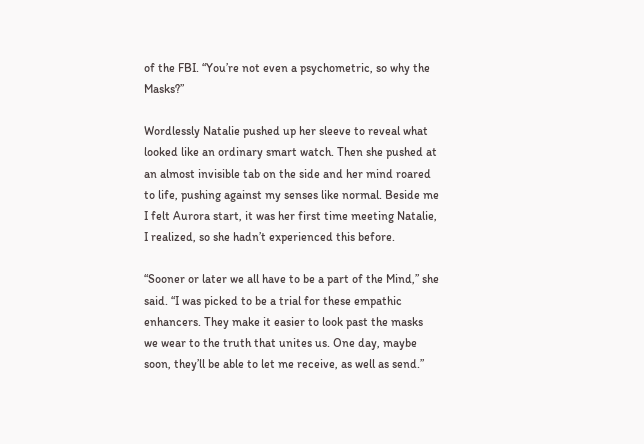of the FBI. “You’re not even a psychometric, so why the Masks?”

Wordlessly Natalie pushed up her sleeve to reveal what looked like an ordinary smart watch. Then she pushed at an almost invisible tab on the side and her mind roared to life, pushing against my senses like normal. Beside me I felt Aurora start, it was her first time meeting Natalie, I realized, so she hadn’t experienced this before.

“Sooner or later we all have to be a part of the Mind,” she said. “I was picked to be a trial for these empathic enhancers. They make it easier to look past the masks we wear to the truth that unites us. One day, maybe soon, they’ll be able to let me receive, as well as send.”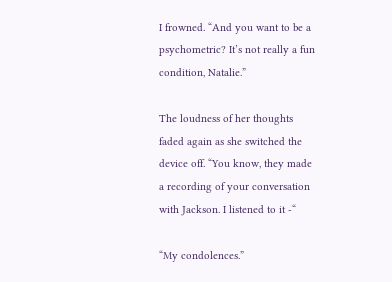I frowned. “And you want to be a psychometric? It’s not really a fun condition, Natalie.”

The loudness of her thoughts faded again as she switched the device off. “You know, they made a recording of your conversation with Jackson. I listened to it -“

“My condolences.”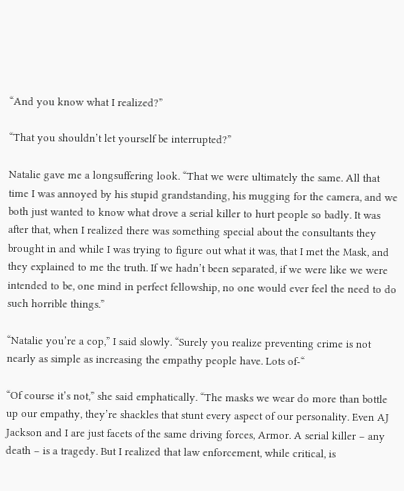“And you know what I realized?”

“That you shouldn’t let yourself be interrupted?”

Natalie gave me a longsuffering look. “That we were ultimately the same. All that time I was annoyed by his stupid grandstanding, his mugging for the camera, and we both just wanted to know what drove a serial killer to hurt people so badly. It was after that, when I realized there was something special about the consultants they brought in and while I was trying to figure out what it was, that I met the Mask, and they explained to me the truth. If we hadn’t been separated, if we were like we were intended to be, one mind in perfect fellowship, no one would ever feel the need to do such horrible things.”

“Natalie you’re a cop,” I said slowly. “Surely you realize preventing crime is not nearly as simple as increasing the empathy people have. Lots of-“

“Of course it’s not,” she said emphatically. “The masks we wear do more than bottle up our empathy, they’re shackles that stunt every aspect of our personality. Even AJ Jackson and I are just facets of the same driving forces, Armor. A serial killer – any death – is a tragedy. But I realized that law enforcement, while critical, is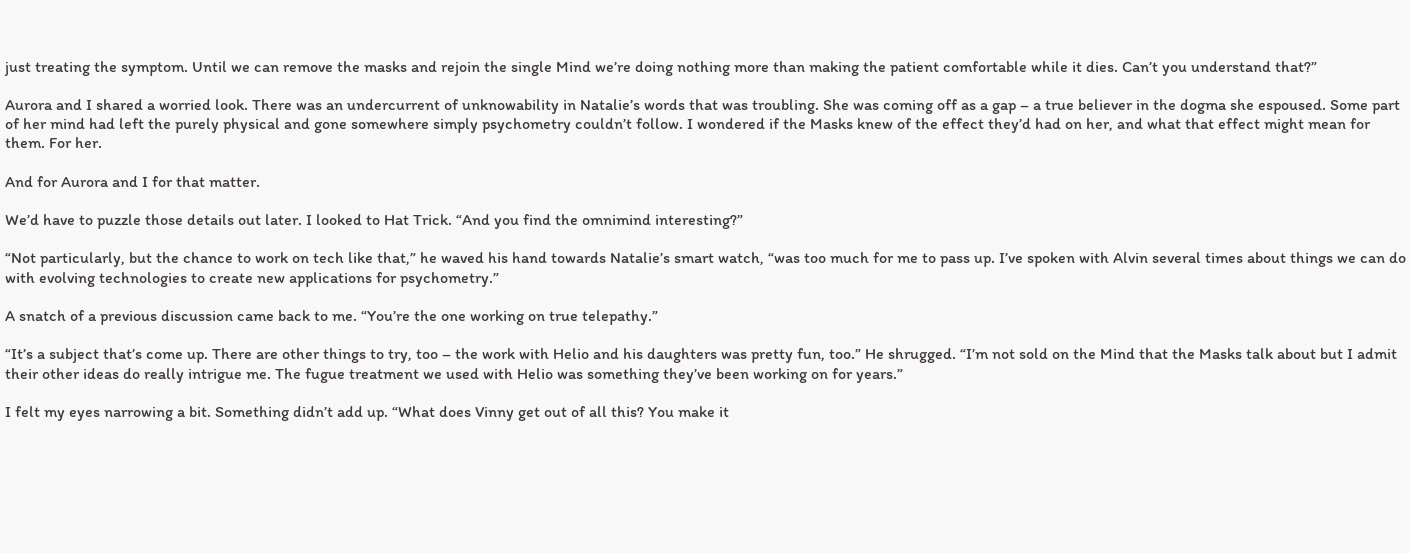just treating the symptom. Until we can remove the masks and rejoin the single Mind we’re doing nothing more than making the patient comfortable while it dies. Can’t you understand that?”

Aurora and I shared a worried look. There was an undercurrent of unknowability in Natalie’s words that was troubling. She was coming off as a gap – a true believer in the dogma she espoused. Some part of her mind had left the purely physical and gone somewhere simply psychometry couldn’t follow. I wondered if the Masks knew of the effect they’d had on her, and what that effect might mean for them. For her.

And for Aurora and I for that matter.

We’d have to puzzle those details out later. I looked to Hat Trick. “And you find the omnimind interesting?”

“Not particularly, but the chance to work on tech like that,” he waved his hand towards Natalie’s smart watch, “was too much for me to pass up. I’ve spoken with Alvin several times about things we can do with evolving technologies to create new applications for psychometry.”

A snatch of a previous discussion came back to me. “You’re the one working on true telepathy.”

“It’s a subject that’s come up. There are other things to try, too – the work with Helio and his daughters was pretty fun, too.” He shrugged. “I’m not sold on the Mind that the Masks talk about but I admit their other ideas do really intrigue me. The fugue treatment we used with Helio was something they’ve been working on for years.”

I felt my eyes narrowing a bit. Something didn’t add up. “What does Vinny get out of all this? You make it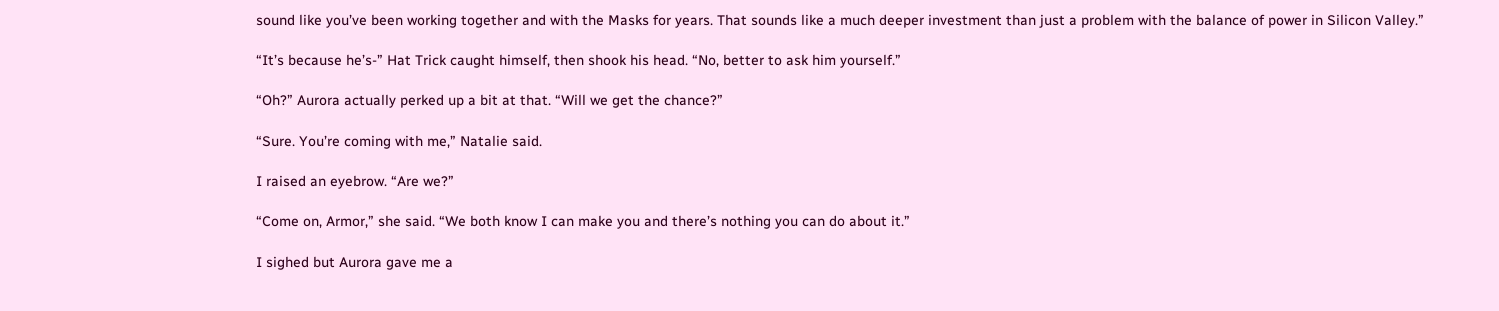sound like you’ve been working together and with the Masks for years. That sounds like a much deeper investment than just a problem with the balance of power in Silicon Valley.”

“It’s because he’s-” Hat Trick caught himself, then shook his head. “No, better to ask him yourself.”

“Oh?” Aurora actually perked up a bit at that. “Will we get the chance?”

“Sure. You’re coming with me,” Natalie said.

I raised an eyebrow. “Are we?”

“Come on, Armor,” she said. “We both know I can make you and there’s nothing you can do about it.”

I sighed but Aurora gave me a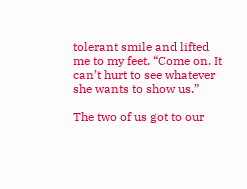tolerant smile and lifted me to my feet. “Come on. It can’t hurt to see whatever she wants to show us.”

The two of us got to our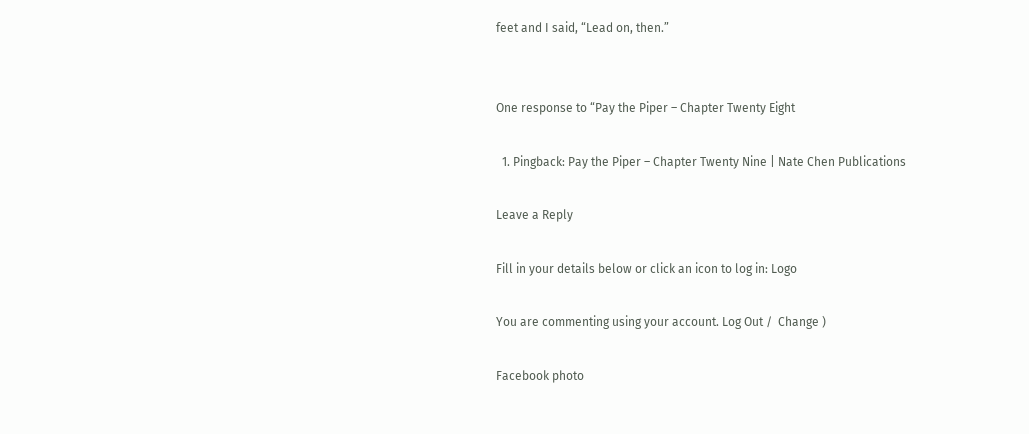feet and I said, “Lead on, then.”


One response to “Pay the Piper – Chapter Twenty Eight

  1. Pingback: Pay the Piper – Chapter Twenty Nine | Nate Chen Publications

Leave a Reply

Fill in your details below or click an icon to log in: Logo

You are commenting using your account. Log Out /  Change )

Facebook photo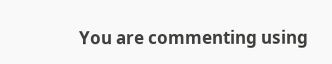You are commenting using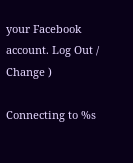your Facebook account. Log Out /  Change )

Connecting to %s